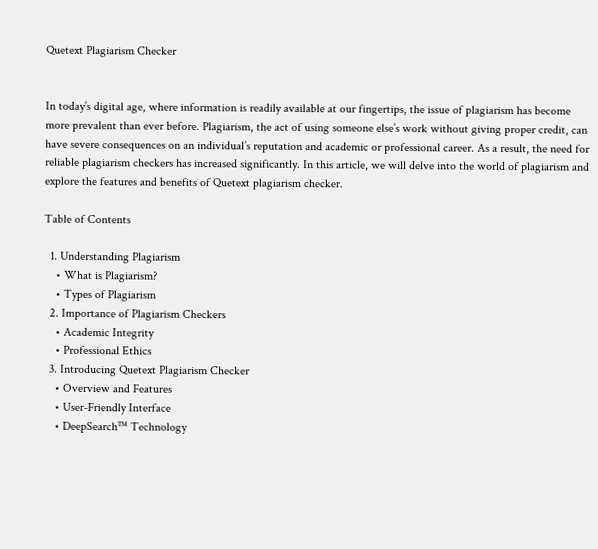Quetext Plagiarism Checker


In today’s digital age, where information is readily available at our fingertips, the issue of plagiarism has become more prevalent than ever before. Plagiarism, the act of using someone else’s work without giving proper credit, can have severe consequences on an individual’s reputation and academic or professional career. As a result, the need for reliable plagiarism checkers has increased significantly. In this article, we will delve into the world of plagiarism and explore the features and benefits of Quetext plagiarism checker.

Table of Contents

  1. Understanding Plagiarism
    • What is Plagiarism?
    • Types of Plagiarism
  2. Importance of Plagiarism Checkers
    • Academic Integrity
    • Professional Ethics
  3. Introducing Quetext Plagiarism Checker
    • Overview and Features
    • User-Friendly Interface
    • DeepSearch™ Technology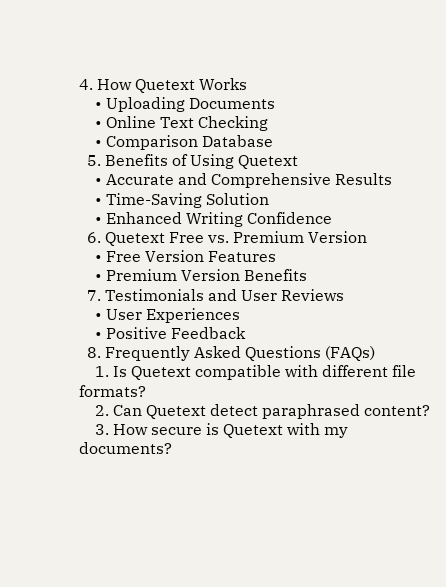4. How Quetext Works
    • Uploading Documents
    • Online Text Checking
    • Comparison Database
  5. Benefits of Using Quetext
    • Accurate and Comprehensive Results
    • Time-Saving Solution
    • Enhanced Writing Confidence
  6. Quetext Free vs. Premium Version
    • Free Version Features
    • Premium Version Benefits
  7. Testimonials and User Reviews
    • User Experiences
    • Positive Feedback
  8. Frequently Asked Questions (FAQs)
    1. Is Quetext compatible with different file formats?
    2. Can Quetext detect paraphrased content?
    3. How secure is Quetext with my documents?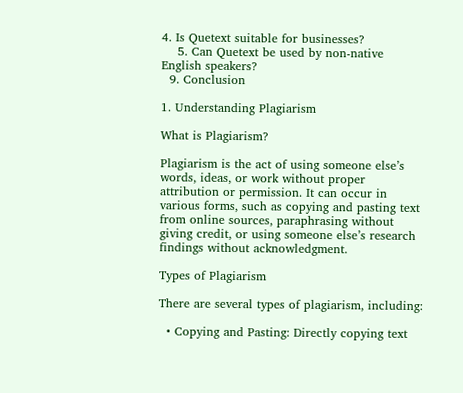4. Is Quetext suitable for businesses?
    5. Can Quetext be used by non-native English speakers?
  9. Conclusion

1. Understanding Plagiarism

What is Plagiarism?

Plagiarism is the act of using someone else’s words, ideas, or work without proper attribution or permission. It can occur in various forms, such as copying and pasting text from online sources, paraphrasing without giving credit, or using someone else’s research findings without acknowledgment.

Types of Plagiarism

There are several types of plagiarism, including:

  • Copying and Pasting: Directly copying text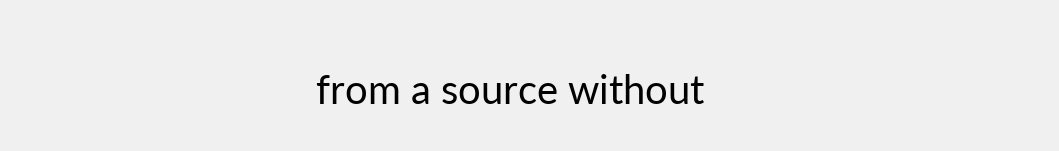from a source without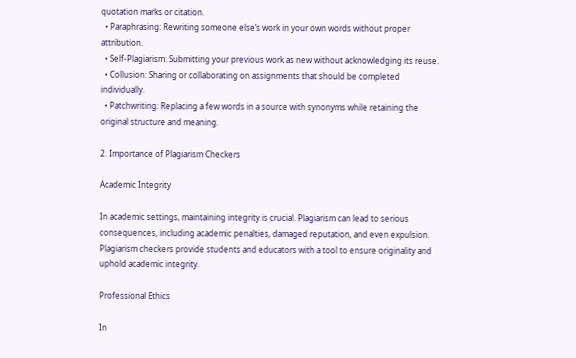quotation marks or citation.
  • Paraphrasing: Rewriting someone else’s work in your own words without proper attribution.
  • Self-Plagiarism: Submitting your previous work as new without acknowledging its reuse.
  • Collusion: Sharing or collaborating on assignments that should be completed individually.
  • Patchwriting: Replacing a few words in a source with synonyms while retaining the original structure and meaning.

2. Importance of Plagiarism Checkers

Academic Integrity

In academic settings, maintaining integrity is crucial. Plagiarism can lead to serious consequences, including academic penalties, damaged reputation, and even expulsion. Plagiarism checkers provide students and educators with a tool to ensure originality and uphold academic integrity.

Professional Ethics

In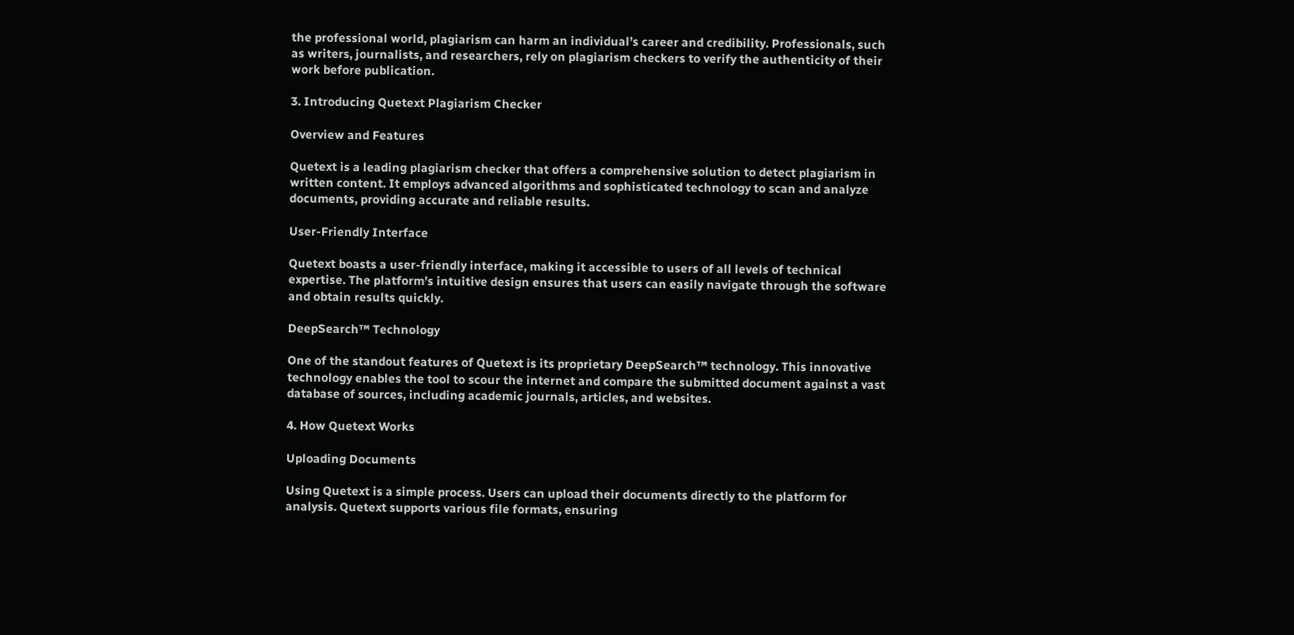the professional world, plagiarism can harm an individual’s career and credibility. Professionals, such as writers, journalists, and researchers, rely on plagiarism checkers to verify the authenticity of their work before publication.

3. Introducing Quetext Plagiarism Checker

Overview and Features

Quetext is a leading plagiarism checker that offers a comprehensive solution to detect plagiarism in written content. It employs advanced algorithms and sophisticated technology to scan and analyze documents, providing accurate and reliable results.

User-Friendly Interface

Quetext boasts a user-friendly interface, making it accessible to users of all levels of technical expertise. The platform’s intuitive design ensures that users can easily navigate through the software and obtain results quickly.

DeepSearch™ Technology

One of the standout features of Quetext is its proprietary DeepSearch™ technology. This innovative technology enables the tool to scour the internet and compare the submitted document against a vast database of sources, including academic journals, articles, and websites.

4. How Quetext Works

Uploading Documents

Using Quetext is a simple process. Users can upload their documents directly to the platform for analysis. Quetext supports various file formats, ensuring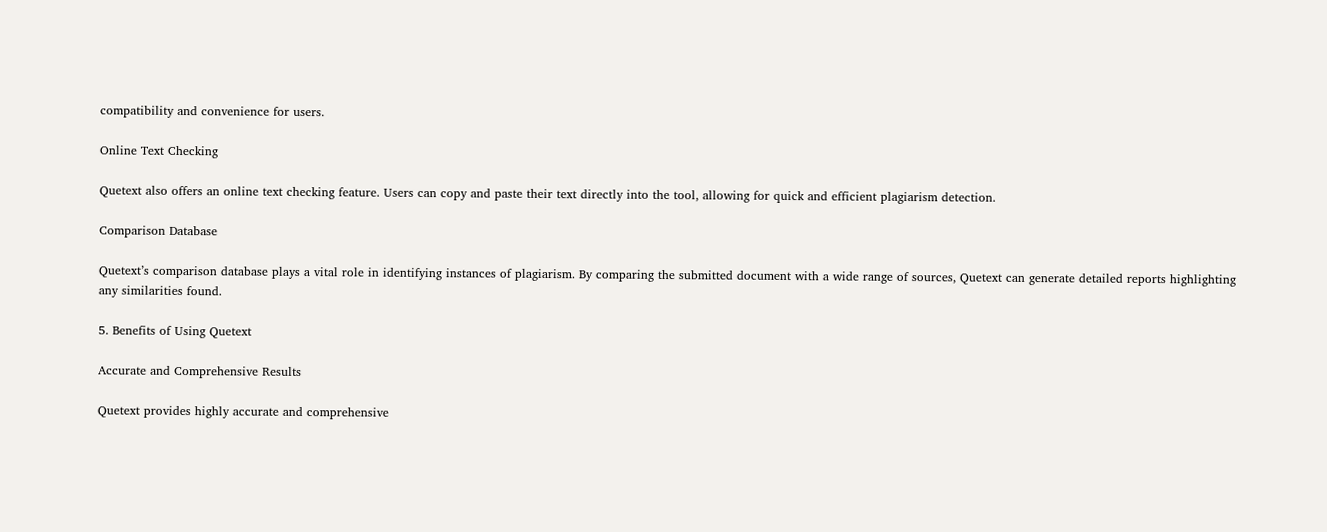compatibility and convenience for users.

Online Text Checking

Quetext also offers an online text checking feature. Users can copy and paste their text directly into the tool, allowing for quick and efficient plagiarism detection.

Comparison Database

Quetext’s comparison database plays a vital role in identifying instances of plagiarism. By comparing the submitted document with a wide range of sources, Quetext can generate detailed reports highlighting any similarities found.

5. Benefits of Using Quetext

Accurate and Comprehensive Results

Quetext provides highly accurate and comprehensive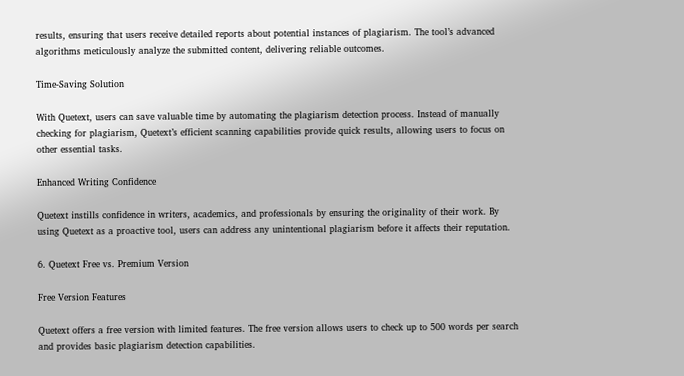results, ensuring that users receive detailed reports about potential instances of plagiarism. The tool’s advanced algorithms meticulously analyze the submitted content, delivering reliable outcomes.

Time-Saving Solution

With Quetext, users can save valuable time by automating the plagiarism detection process. Instead of manually checking for plagiarism, Quetext’s efficient scanning capabilities provide quick results, allowing users to focus on other essential tasks.

Enhanced Writing Confidence

Quetext instills confidence in writers, academics, and professionals by ensuring the originality of their work. By using Quetext as a proactive tool, users can address any unintentional plagiarism before it affects their reputation.

6. Quetext Free vs. Premium Version

Free Version Features

Quetext offers a free version with limited features. The free version allows users to check up to 500 words per search and provides basic plagiarism detection capabilities.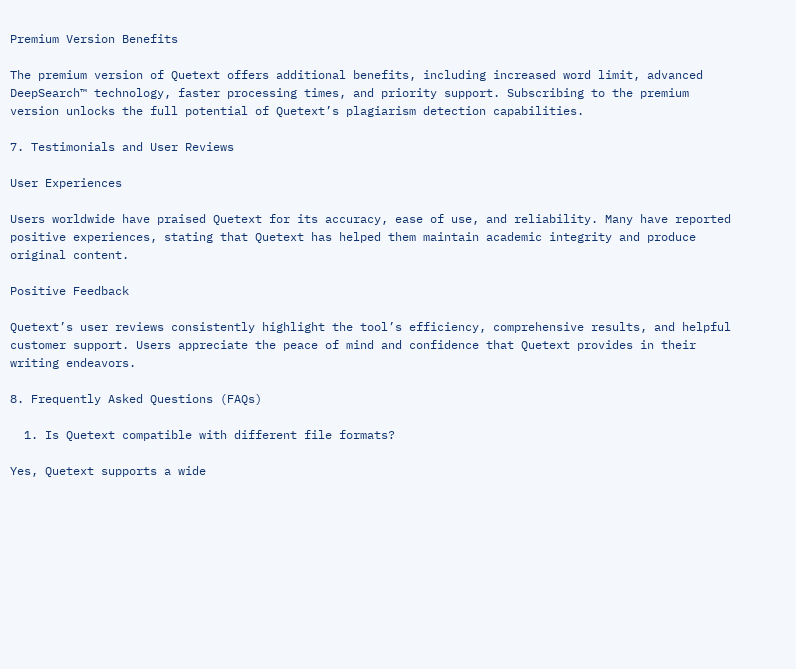Premium Version Benefits

The premium version of Quetext offers additional benefits, including increased word limit, advanced DeepSearch™ technology, faster processing times, and priority support. Subscribing to the premium version unlocks the full potential of Quetext’s plagiarism detection capabilities.

7. Testimonials and User Reviews

User Experiences

Users worldwide have praised Quetext for its accuracy, ease of use, and reliability. Many have reported positive experiences, stating that Quetext has helped them maintain academic integrity and produce original content.

Positive Feedback

Quetext’s user reviews consistently highlight the tool’s efficiency, comprehensive results, and helpful customer support. Users appreciate the peace of mind and confidence that Quetext provides in their writing endeavors.

8. Frequently Asked Questions (FAQs)

  1. Is Quetext compatible with different file formats?

Yes, Quetext supports a wide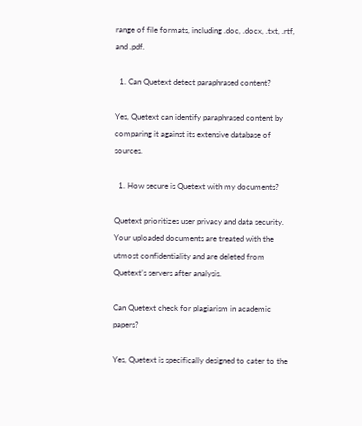range of file formats, including .doc, .docx, .txt, .rtf, and .pdf.

  1. Can Quetext detect paraphrased content?

Yes, Quetext can identify paraphrased content by comparing it against its extensive database of sources.

  1. How secure is Quetext with my documents?

Quetext prioritizes user privacy and data security. Your uploaded documents are treated with the utmost confidentiality and are deleted from Quetext’s servers after analysis.

Can Quetext check for plagiarism in academic papers?

Yes, Quetext is specifically designed to cater to the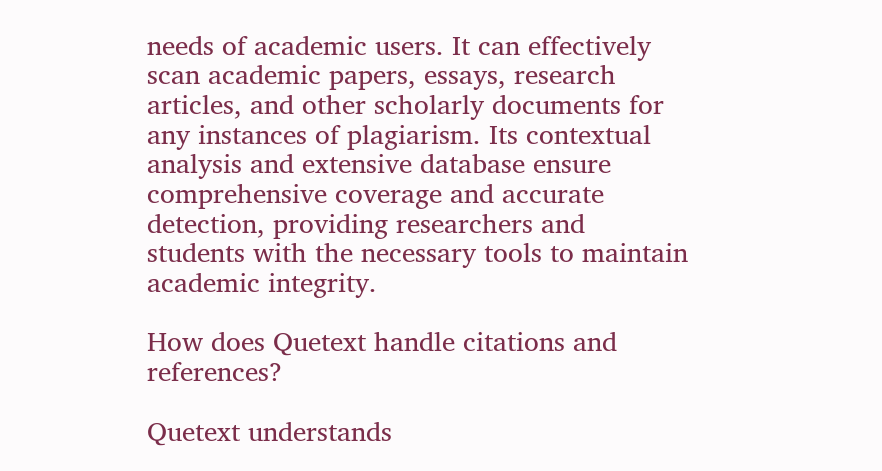needs of academic users. It can effectively scan academic papers, essays, research articles, and other scholarly documents for any instances of plagiarism. Its contextual analysis and extensive database ensure comprehensive coverage and accurate detection, providing researchers and students with the necessary tools to maintain academic integrity.

How does Quetext handle citations and references?

Quetext understands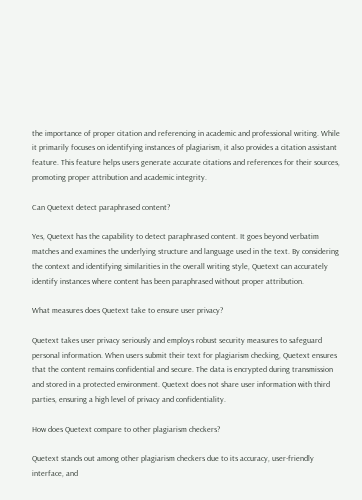the importance of proper citation and referencing in academic and professional writing. While it primarily focuses on identifying instances of plagiarism, it also provides a citation assistant feature. This feature helps users generate accurate citations and references for their sources, promoting proper attribution and academic integrity.

Can Quetext detect paraphrased content?

Yes, Quetext has the capability to detect paraphrased content. It goes beyond verbatim matches and examines the underlying structure and language used in the text. By considering the context and identifying similarities in the overall writing style, Quetext can accurately identify instances where content has been paraphrased without proper attribution.

What measures does Quetext take to ensure user privacy?

Quetext takes user privacy seriously and employs robust security measures to safeguard personal information. When users submit their text for plagiarism checking, Quetext ensures that the content remains confidential and secure. The data is encrypted during transmission and stored in a protected environment. Quetext does not share user information with third parties, ensuring a high level of privacy and confidentiality.

How does Quetext compare to other plagiarism checkers?

Quetext stands out among other plagiarism checkers due to its accuracy, user-friendly interface, and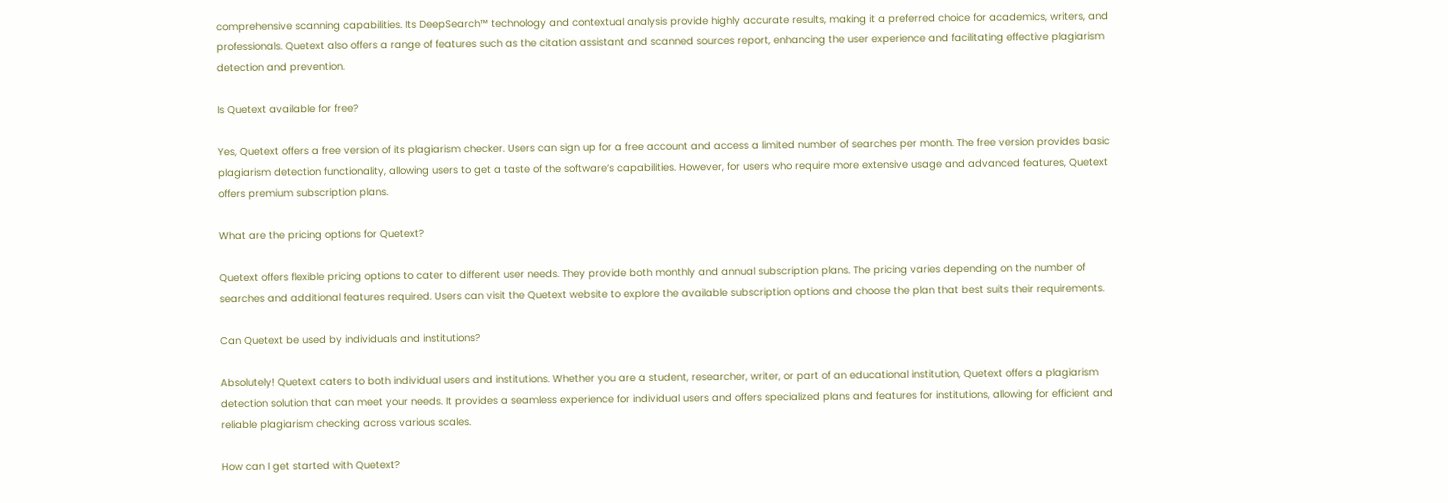comprehensive scanning capabilities. Its DeepSearch™ technology and contextual analysis provide highly accurate results, making it a preferred choice for academics, writers, and professionals. Quetext also offers a range of features such as the citation assistant and scanned sources report, enhancing the user experience and facilitating effective plagiarism detection and prevention.

Is Quetext available for free?

Yes, Quetext offers a free version of its plagiarism checker. Users can sign up for a free account and access a limited number of searches per month. The free version provides basic plagiarism detection functionality, allowing users to get a taste of the software’s capabilities. However, for users who require more extensive usage and advanced features, Quetext offers premium subscription plans.

What are the pricing options for Quetext?

Quetext offers flexible pricing options to cater to different user needs. They provide both monthly and annual subscription plans. The pricing varies depending on the number of searches and additional features required. Users can visit the Quetext website to explore the available subscription options and choose the plan that best suits their requirements.

Can Quetext be used by individuals and institutions?

Absolutely! Quetext caters to both individual users and institutions. Whether you are a student, researcher, writer, or part of an educational institution, Quetext offers a plagiarism detection solution that can meet your needs. It provides a seamless experience for individual users and offers specialized plans and features for institutions, allowing for efficient and reliable plagiarism checking across various scales.

How can I get started with Quetext?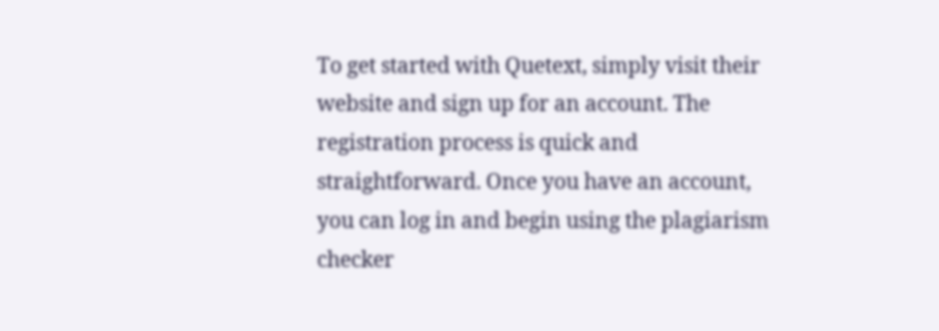To get started with Quetext, simply visit their website and sign up for an account. The registration process is quick and straightforward. Once you have an account, you can log in and begin using the plagiarism checker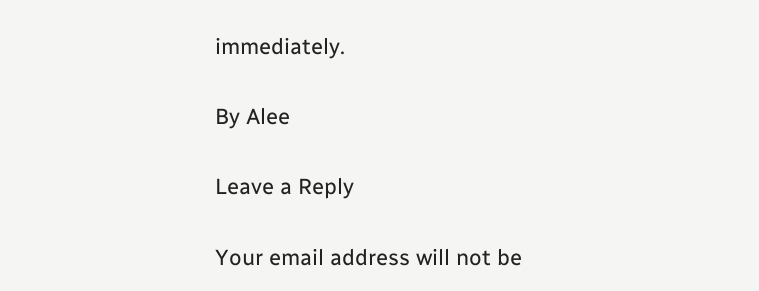immediately.

By Alee

Leave a Reply

Your email address will not be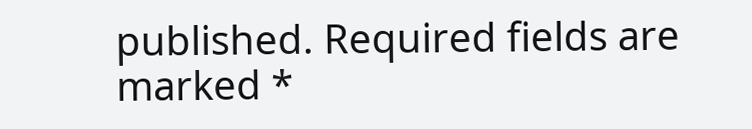published. Required fields are marked *